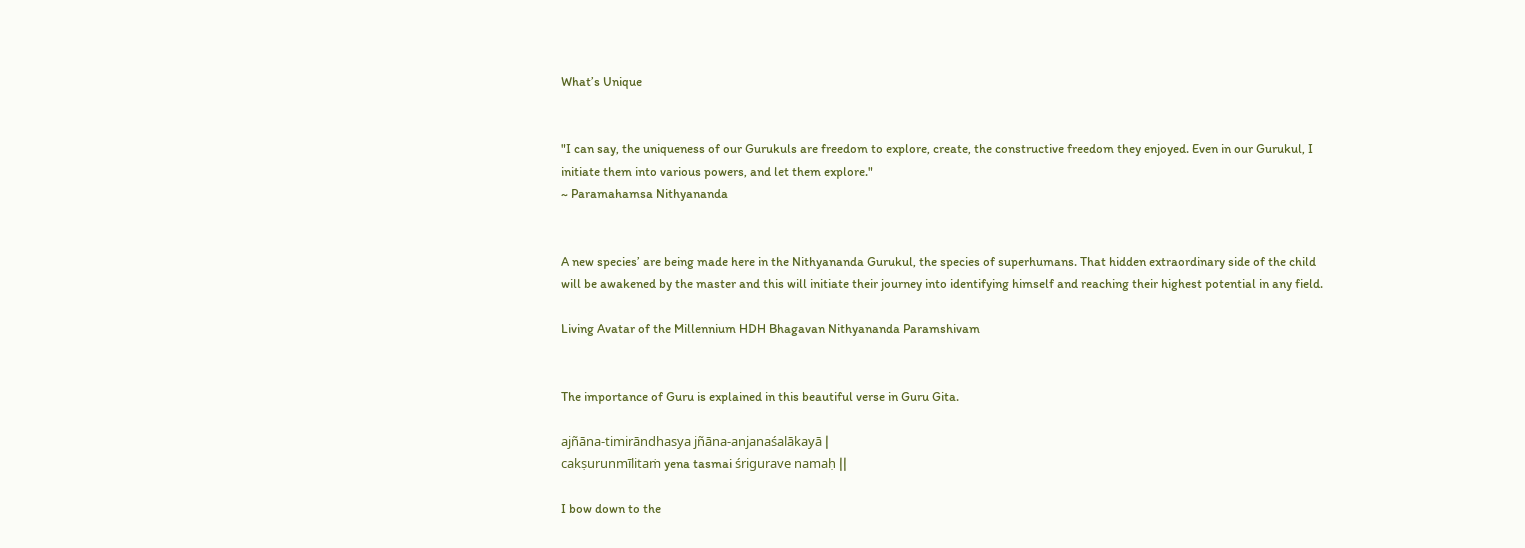What’s Unique


"I can say, the uniqueness of our Gurukuls are freedom to explore, create, the constructive freedom they enjoyed. Even in our Gurukul, I initiate them into various powers, and let them explore."
~ Paramahamsa Nithyananda


A new species’ are being made here in the Nithyananda Gurukul, the species of superhumans. That hidden extraordinary side of the child will be awakened by the master and this will initiate their journey into identifying himself and reaching their highest potential in any field.

Living Avatar of the Millennium HDH Bhagavan Nithyananda Paramshivam


The importance of Guru is explained in this beautiful verse in Guru Gita.

ajñāna-timirāndhasya jñāna-anjanaśalākayā |
cakṣurunmīlitaṁ yena tasmai śrigurave namaḥ ||

I bow down to the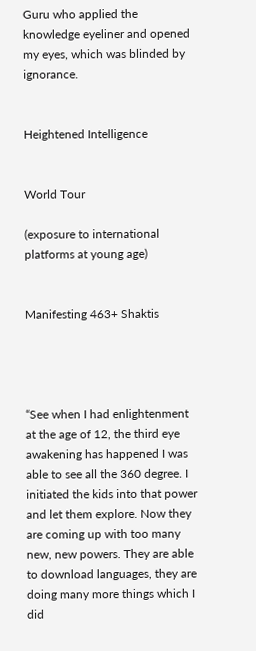Guru who applied the knowledge eyeliner and opened my eyes, which was blinded by ignorance.


Heightened Intelligence


World Tour

(exposure to international platforms at young age)


Manifesting 463+ Shaktis




“See when I had enlightenment at the age of 12, the third eye awakening has happened I was able to see all the 360 degree. I initiated the kids into that power and let them explore. Now they are coming up with too many new, new powers. They are able to download languages, they are doing many more things which I did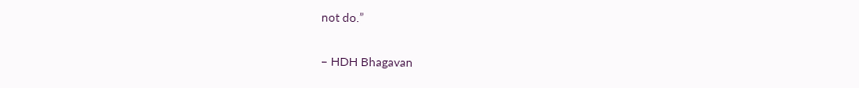not do.”

– HDH Bhagavan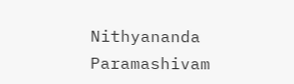Nithyananda Paramashivam